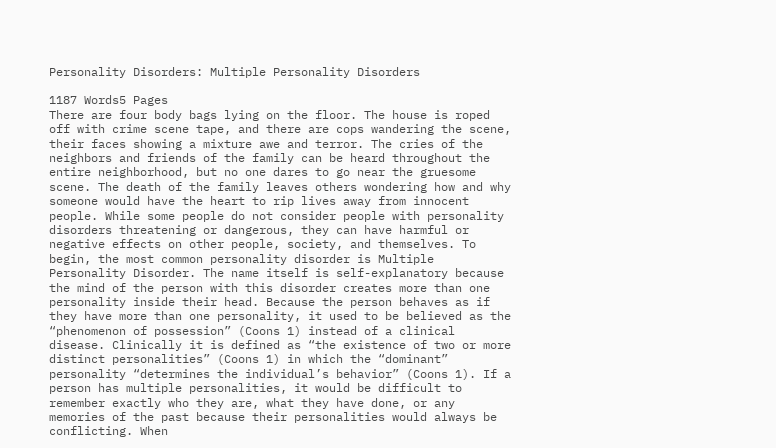Personality Disorders: Multiple Personality Disorders

1187 Words5 Pages
There are four body bags lying on the floor. The house is roped off with crime scene tape, and there are cops wandering the scene, their faces showing a mixture awe and terror. The cries of the neighbors and friends of the family can be heard throughout the entire neighborhood, but no one dares to go near the gruesome scene. The death of the family leaves others wondering how and why someone would have the heart to rip lives away from innocent people. While some people do not consider people with personality disorders threatening or dangerous, they can have harmful or negative effects on other people, society, and themselves. To begin, the most common personality disorder is Multiple Personality Disorder. The name itself is self-explanatory because the mind of the person with this disorder creates more than one personality inside their head. Because the person behaves as if they have more than one personality, it used to be believed as the “phenomenon of possession” (Coons 1) instead of a clinical disease. Clinically it is defined as “the existence of two or more distinct personalities” (Coons 1) in which the “dominant” personality “determines the individual’s behavior” (Coons 1). If a person has multiple personalities, it would be difficult to remember exactly who they are, what they have done, or any memories of the past because their personalities would always be conflicting. When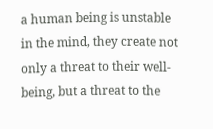a human being is unstable in the mind, they create not only a threat to their well-being, but a threat to the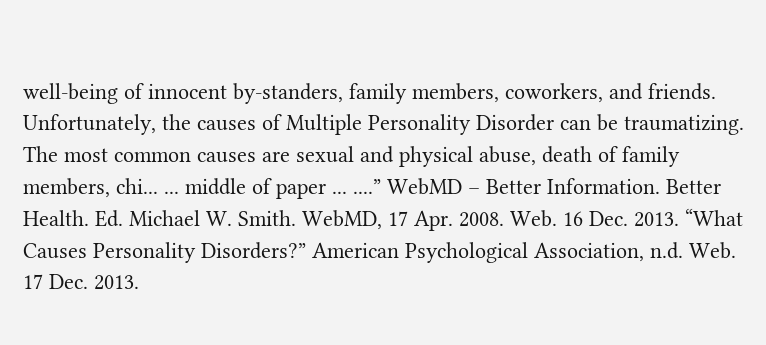well-being of innocent by-standers, family members, coworkers, and friends. Unfortunately, the causes of Multiple Personality Disorder can be traumatizing. The most common causes are sexual and physical abuse, death of family members, chi... ... middle of paper ... ....” WebMD – Better Information. Better Health. Ed. Michael W. Smith. WebMD, 17 Apr. 2008. Web. 16 Dec. 2013. “What Causes Personality Disorders?” American Psychological Association, n.d. Web. 17 Dec. 2013.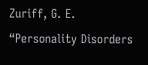Zuriff, G. E. “Personality Disorders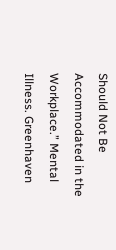Should Not Be Accommodated in the Workplace.” Mental Illness. Greenhaven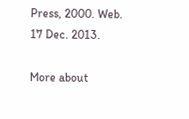Press, 2000. Web. 17 Dec. 2013.

More about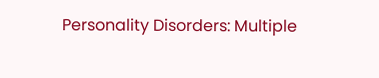Personality Disorders: Multiple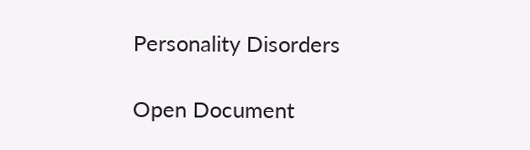Personality Disorders

Open Document